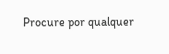Procure por qualquer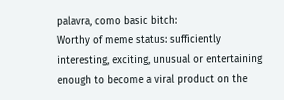palavra, como basic bitch:
Worthy of meme status: sufficiently interesting, exciting, unusual or entertaining enough to become a viral product on the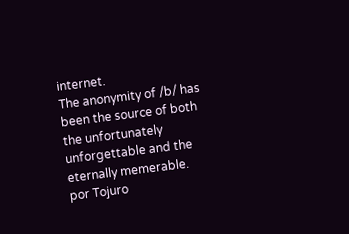internet.
The anonymity of /b/ has been the source of both the unfortunately unforgettable and the eternally memerable.
por Tojuro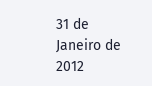31 de Janeiro de 2012